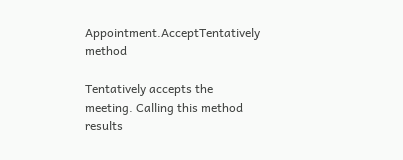Appointment.AcceptTentatively method

Tentatively accepts the meeting. Calling this method results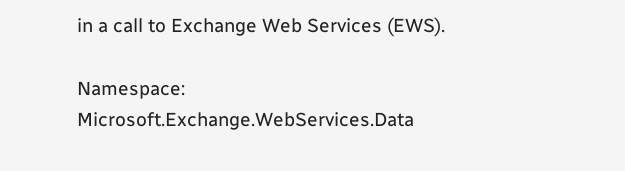in a call to Exchange Web Services (EWS).

Namespace:  Microsoft.Exchange.WebServices.Data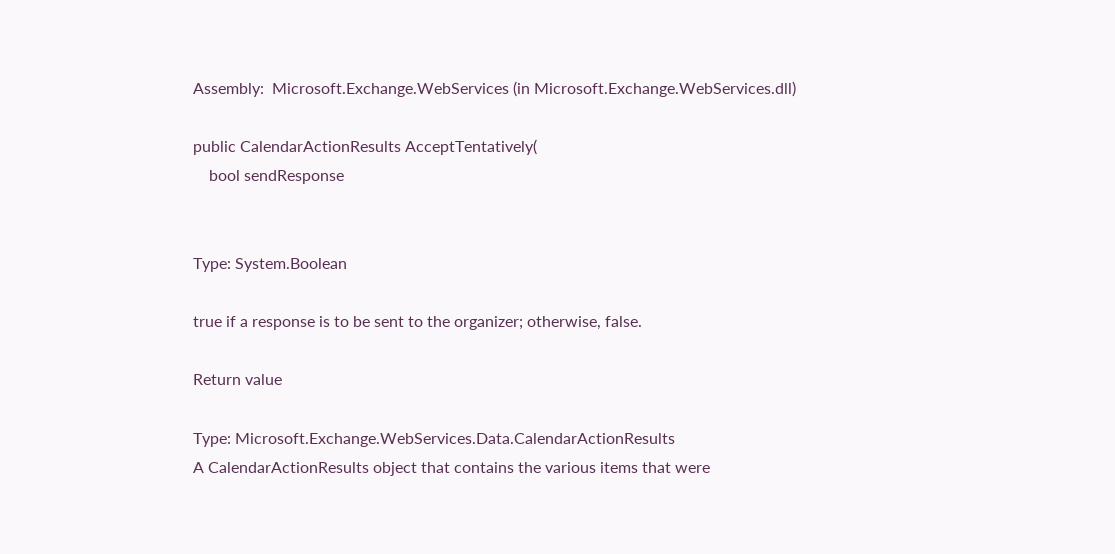Assembly:  Microsoft.Exchange.WebServices (in Microsoft.Exchange.WebServices.dll)

public CalendarActionResults AcceptTentatively(
    bool sendResponse


Type: System.Boolean

true if a response is to be sent to the organizer; otherwise, false.

Return value

Type: Microsoft.Exchange.WebServices.Data.CalendarActionResults
A CalendarActionResults object that contains the various items that were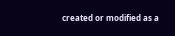created or modified as a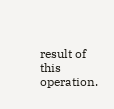result of this operation.